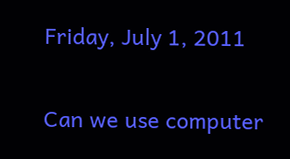Friday, July 1, 2011

Can we use computer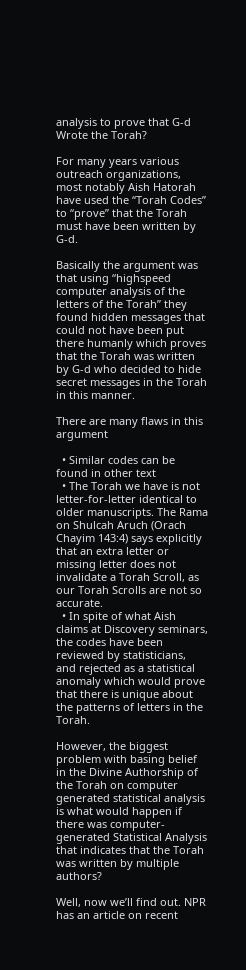analysis to prove that G-d Wrote the Torah?

For many years various outreach organizations, most notably Aish Hatorah have used the “Torah Codes” to “prove” that the Torah must have been written by G-d.

Basically the argument was that using “highspeed computer analysis of the letters of the Torah” they found hidden messages that could not have been put there humanly which proves that the Torah was written by G-d who decided to hide secret messages in the Torah in this manner.

There are many flaws in this argument

  • Similar codes can be found in other text
  • The Torah we have is not letter-for-letter identical to older manuscripts. The Rama on Shulcah Aruch (Orach Chayim 143:4) says explicitly that an extra letter or missing letter does not invalidate a Torah Scroll, as our Torah Scrolls are not so accurate.
  • In spite of what Aish claims at Discovery seminars, the codes have been reviewed by statisticians, and rejected as a statistical anomaly which would prove that there is unique about the patterns of letters in the Torah.

However, the biggest problem with basing belief in the Divine Authorship of the Torah on computer generated statistical analysis is what would happen if there was computer-generated Statistical Analysis that indicates that the Torah was written by multiple authors?

Well, now we’ll find out. NPR has an article on recent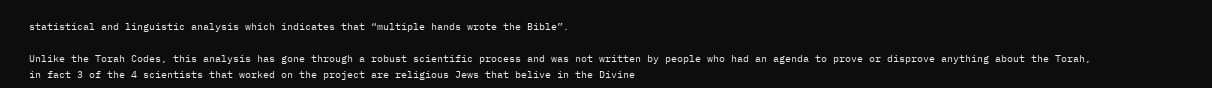statistical and linguistic analysis which indicates that “multiple hands wrote the Bible”.

Unlike the Torah Codes, this analysis has gone through a robust scientific process and was not written by people who had an agenda to prove or disprove anything about the Torah, in fact 3 of the 4 scientists that worked on the project are religious Jews that belive in the Divine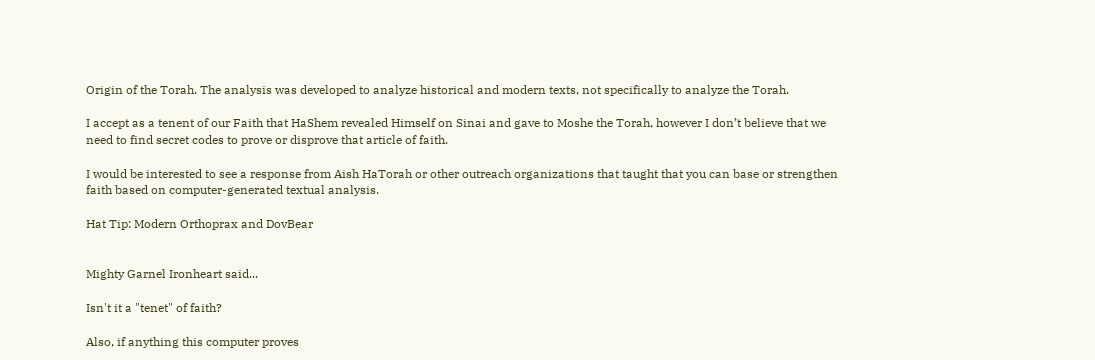Origin of the Torah. The analysis was developed to analyze historical and modern texts, not specifically to analyze the Torah.

I accept as a tenent of our Faith that HaShem revealed Himself on Sinai and gave to Moshe the Torah, however I don’t believe that we need to find secret codes to prove or disprove that article of faith.

I would be interested to see a response from Aish HaTorah or other outreach organizations that taught that you can base or strengthen faith based on computer-generated textual analysis.

Hat Tip: Modern Orthoprax and DovBear


Mighty Garnel Ironheart said...

Isn't it a "tenet" of faith?

Also, if anything this computer proves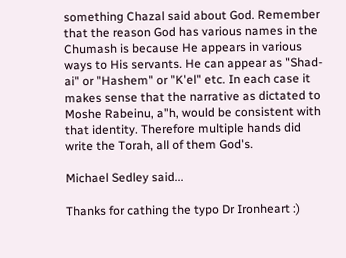something Chazal said about God. Remember that the reason God has various names in the Chumash is because He appears in various ways to His servants. He can appear as "Shad-ai" or "Hashem" or "K'el" etc. In each case it makes sense that the narrative as dictated to Moshe Rabeinu, a"h, would be consistent with that identity. Therefore multiple hands did write the Torah, all of them God's.

Michael Sedley said...

Thanks for cathing the typo Dr Ironheart :)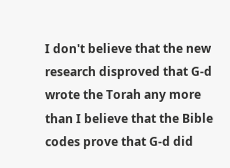I don't believe that the new research disproved that G-d wrote the Torah any more than I believe that the Bible codes prove that G-d did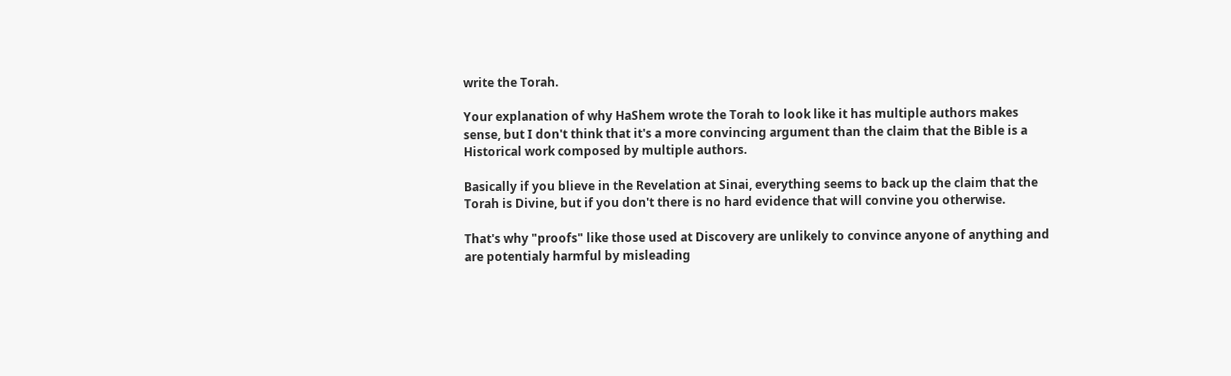write the Torah.

Your explanation of why HaShem wrote the Torah to look like it has multiple authors makes sense, but I don't think that it's a more convincing argument than the claim that the Bible is a Historical work composed by multiple authors.

Basically if you blieve in the Revelation at Sinai, everything seems to back up the claim that the Torah is Divine, but if you don't there is no hard evidence that will convine you otherwise.

That's why "proofs" like those used at Discovery are unlikely to convince anyone of anything and are potentialy harmful by misleading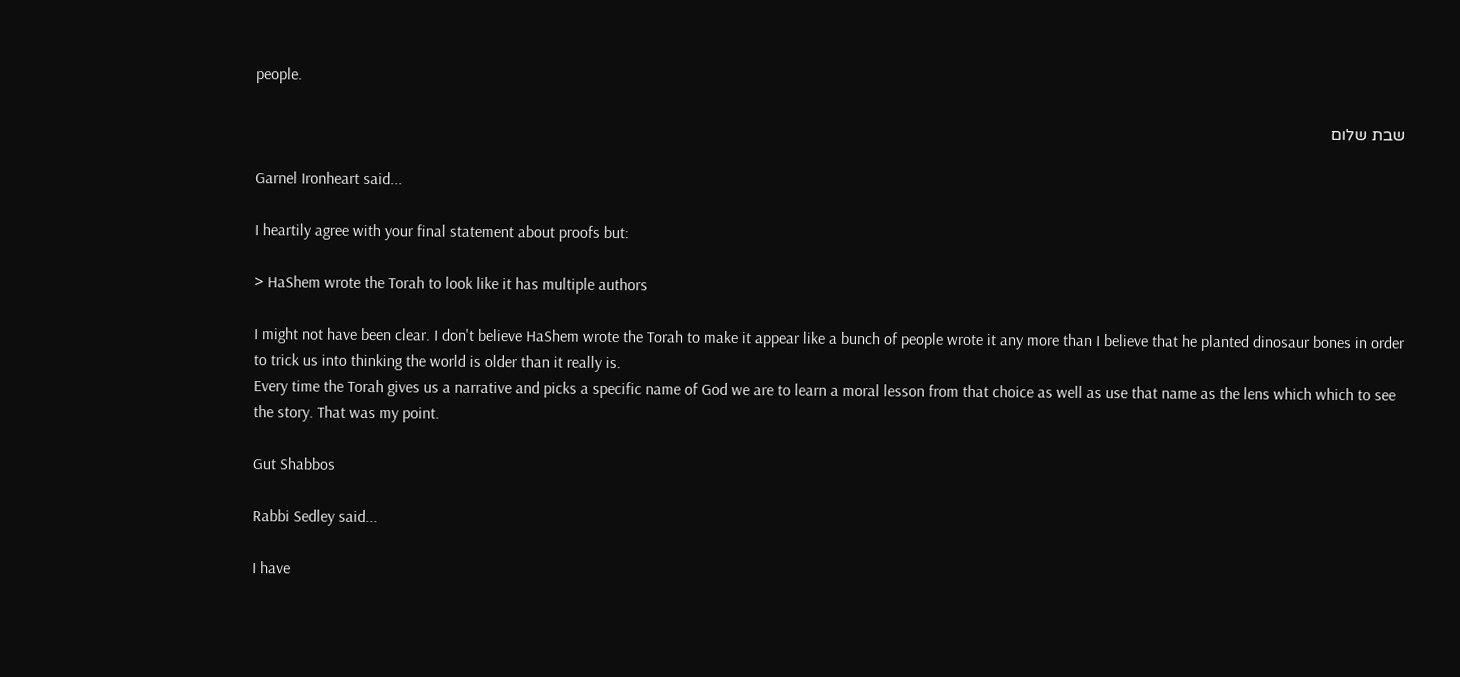people.

שבת שלום

Garnel Ironheart said...

I heartily agree with your final statement about proofs but:

> HaShem wrote the Torah to look like it has multiple authors

I might not have been clear. I don't believe HaShem wrote the Torah to make it appear like a bunch of people wrote it any more than I believe that he planted dinosaur bones in order to trick us into thinking the world is older than it really is.
Every time the Torah gives us a narrative and picks a specific name of God we are to learn a moral lesson from that choice as well as use that name as the lens which which to see the story. That was my point.

Gut Shabbos

Rabbi Sedley said...

I have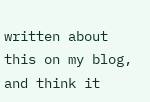written about this on my blog, and think it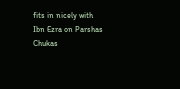fits in nicely with Ibn Ezra on Parshas Chukas